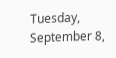Tuesday, September 8,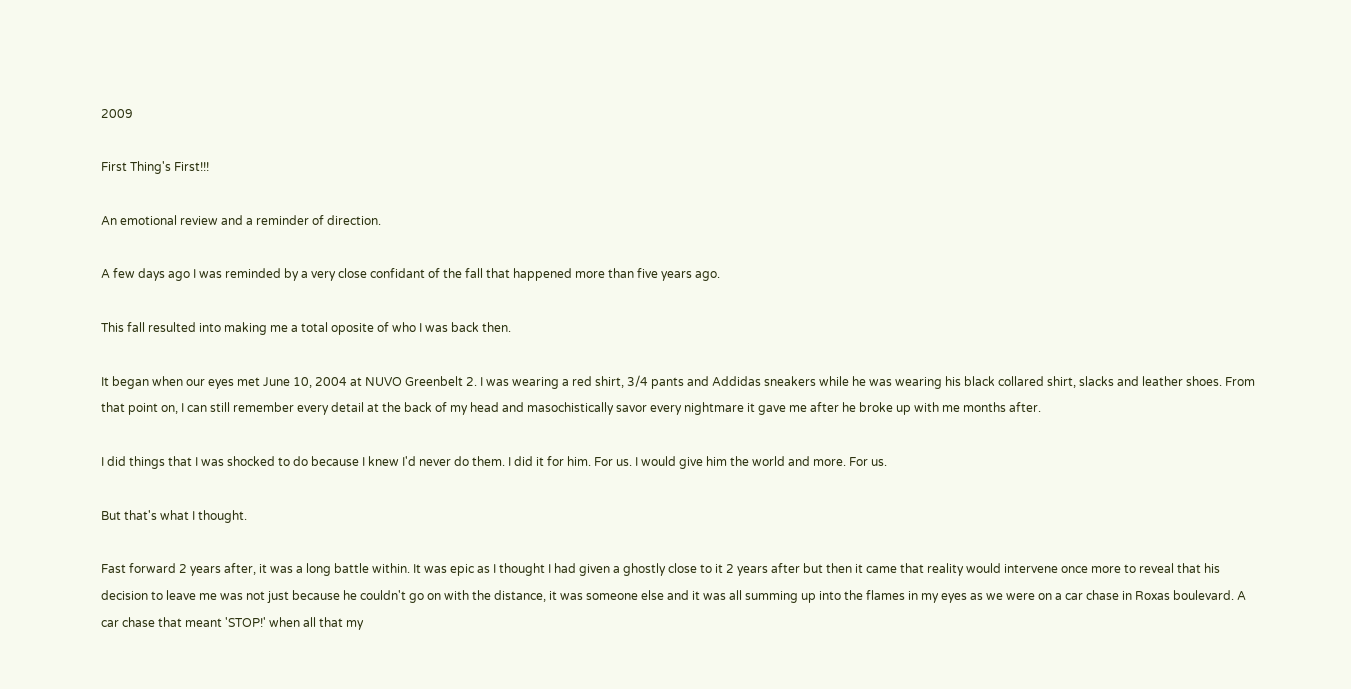2009

First Thing's First!!!

An emotional review and a reminder of direction.

A few days ago I was reminded by a very close confidant of the fall that happened more than five years ago.

This fall resulted into making me a total oposite of who I was back then.

It began when our eyes met June 10, 2004 at NUVO Greenbelt 2. I was wearing a red shirt, 3/4 pants and Addidas sneakers while he was wearing his black collared shirt, slacks and leather shoes. From that point on, I can still remember every detail at the back of my head and masochistically savor every nightmare it gave me after he broke up with me months after.

I did things that I was shocked to do because I knew I'd never do them. I did it for him. For us. I would give him the world and more. For us.

But that's what I thought.

Fast forward 2 years after, it was a long battle within. It was epic as I thought I had given a ghostly close to it 2 years after but then it came that reality would intervene once more to reveal that his decision to leave me was not just because he couldn't go on with the distance, it was someone else and it was all summing up into the flames in my eyes as we were on a car chase in Roxas boulevard. A car chase that meant 'STOP!' when all that my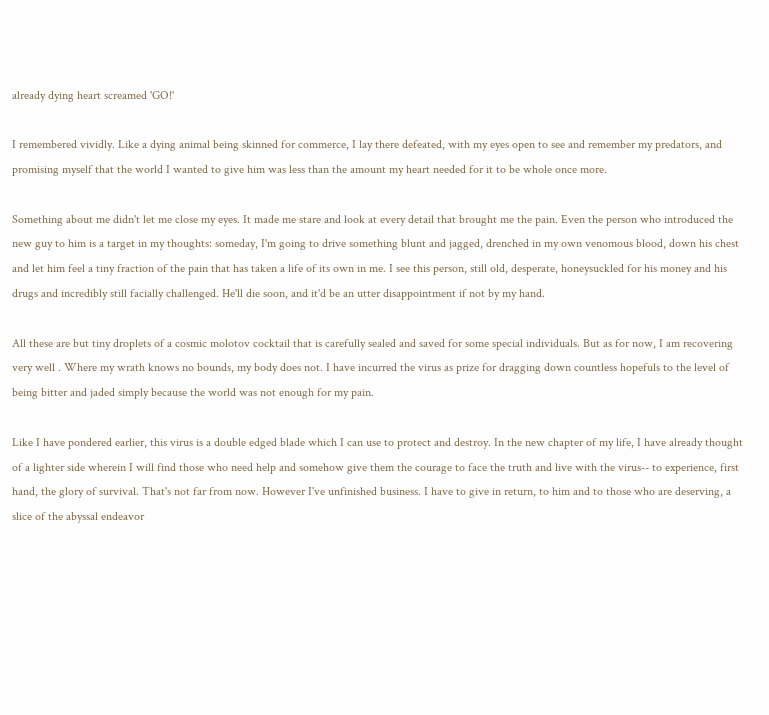already dying heart screamed 'GO!'

I remembered vividly. Like a dying animal being skinned for commerce, I lay there defeated, with my eyes open to see and remember my predators, and promising myself that the world I wanted to give him was less than the amount my heart needed for it to be whole once more.

Something about me didn't let me close my eyes. It made me stare and look at every detail that brought me the pain. Even the person who introduced the new guy to him is a target in my thoughts: someday, I'm going to drive something blunt and jagged, drenched in my own venomous blood, down his chest and let him feel a tiny fraction of the pain that has taken a life of its own in me. I see this person, still old, desperate, honeysuckled for his money and his drugs and incredibly still facially challenged. He'll die soon, and it'd be an utter disappointment if not by my hand.

All these are but tiny droplets of a cosmic molotov cocktail that is carefully sealed and saved for some special individuals. But as for now, I am recovering very well . Where my wrath knows no bounds, my body does not. I have incurred the virus as prize for dragging down countless hopefuls to the level of being bitter and jaded simply because the world was not enough for my pain.

Like I have pondered earlier, this virus is a double edged blade which I can use to protect and destroy. In the new chapter of my life, I have already thought of a lighter side wherein I will find those who need help and somehow give them the courage to face the truth and live with the virus-- to experience, first hand, the glory of survival. That's not far from now. However I've unfinished business. I have to give in return, to him and to those who are deserving, a slice of the abyssal endeavor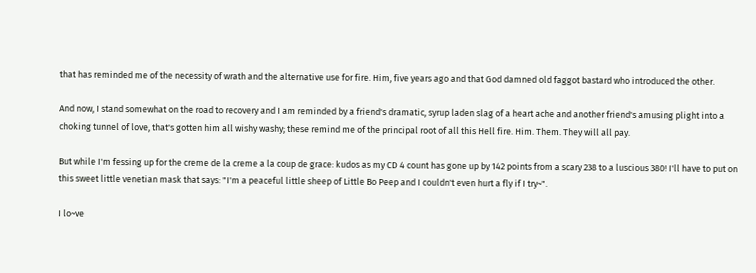that has reminded me of the necessity of wrath and the alternative use for fire. Him, five years ago and that God damned old faggot bastard who introduced the other.

And now, I stand somewhat on the road to recovery and I am reminded by a friend's dramatic, syrup laden slag of a heart ache and another friend's amusing plight into a choking tunnel of love, that's gotten him all wishy washy; these remind me of the principal root of all this Hell fire. Him. Them. They will all pay.

But while I'm fessing up for the creme de la creme a la coup de grace: kudos as my CD 4 count has gone up by 142 points from a scary 238 to a luscious 380! I'll have to put on this sweet little venetian mask that says: "I'm a peaceful little sheep of Little Bo Peep and I couldn't even hurt a fly if I try~".

I lo~ve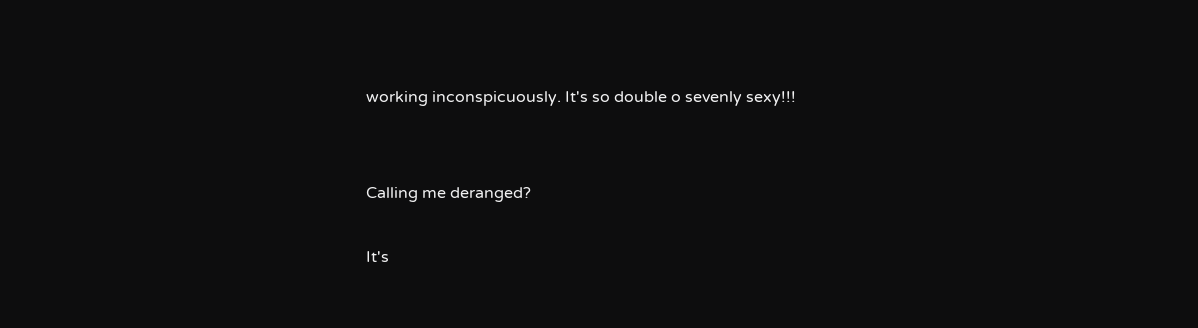working inconspicuously. It's so double o sevenly sexy!!!


Calling me deranged?

It's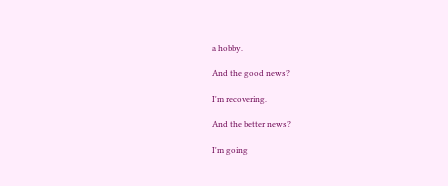a hobby.

And the good news?

I'm recovering.

And the better news?

I'm going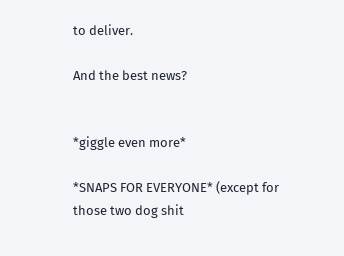to deliver.

And the best news?


*giggle even more*

*SNAPS FOR EVERYONE* (except for those two dog shit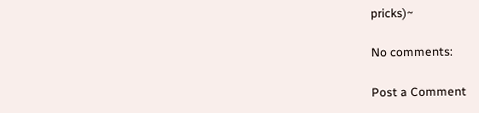pricks)~

No comments:

Post a Comment